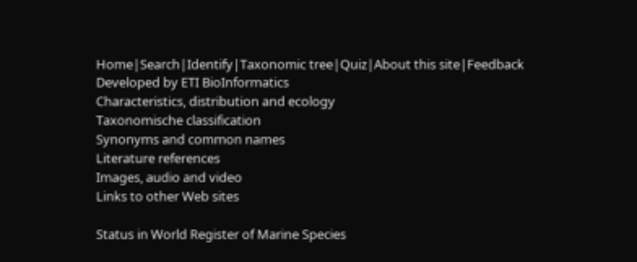Home|Search|Identify|Taxonomic tree|Quiz|About this site|Feedback
Developed by ETI BioInformatics
Characteristics, distribution and ecology
Taxonomische classification
Synonyms and common names
Literature references
Images, audio and video
Links to other Web sites

Status in World Register of Marine Species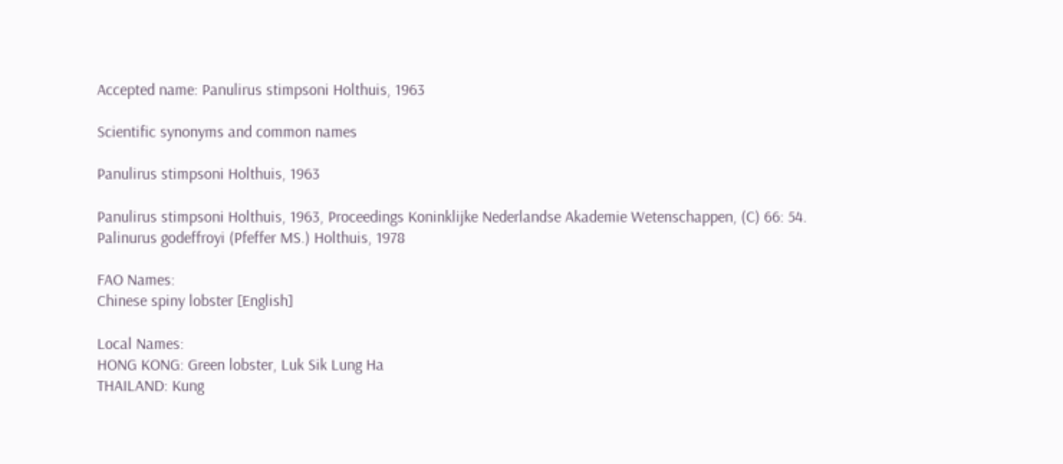Accepted name: Panulirus stimpsoni Holthuis, 1963

Scientific synonyms and common names

Panulirus stimpsoni Holthuis, 1963

Panulirus stimpsoni Holthuis, 1963, Proceedings Koninklijke Nederlandse Akademie Wetenschappen, (C) 66: 54.
Palinurus godeffroyi (Pfeffer MS.) Holthuis, 1978

FAO Names:
Chinese spiny lobster [English]

Local Names:
HONG KONG: Green lobster, Luk Sik Lung Ha
THAILAND: Kung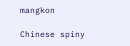mangkon

Chinese spiny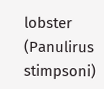lobster (Panulirus stimpsoni)